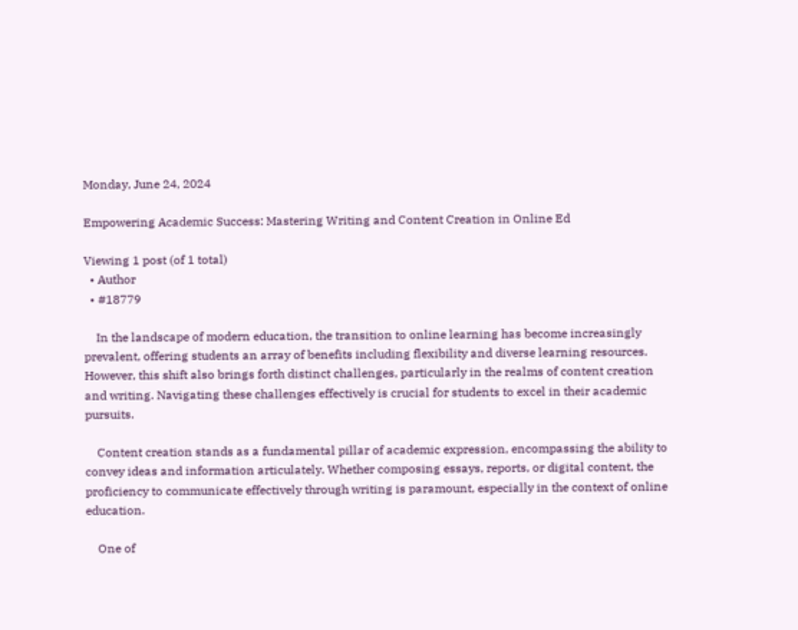Monday, June 24, 2024

Empowering Academic Success: Mastering Writing and Content Creation in Online Ed

Viewing 1 post (of 1 total)
  • Author
  • #18779

    In the landscape of modern education, the transition to online learning has become increasingly prevalent, offering students an array of benefits including flexibility and diverse learning resources. However, this shift also brings forth distinct challenges, particularly in the realms of content creation and writing. Navigating these challenges effectively is crucial for students to excel in their academic pursuits.

    Content creation stands as a fundamental pillar of academic expression, encompassing the ability to convey ideas and information articulately. Whether composing essays, reports, or digital content, the proficiency to communicate effectively through writing is paramount, especially in the context of online education.

    One of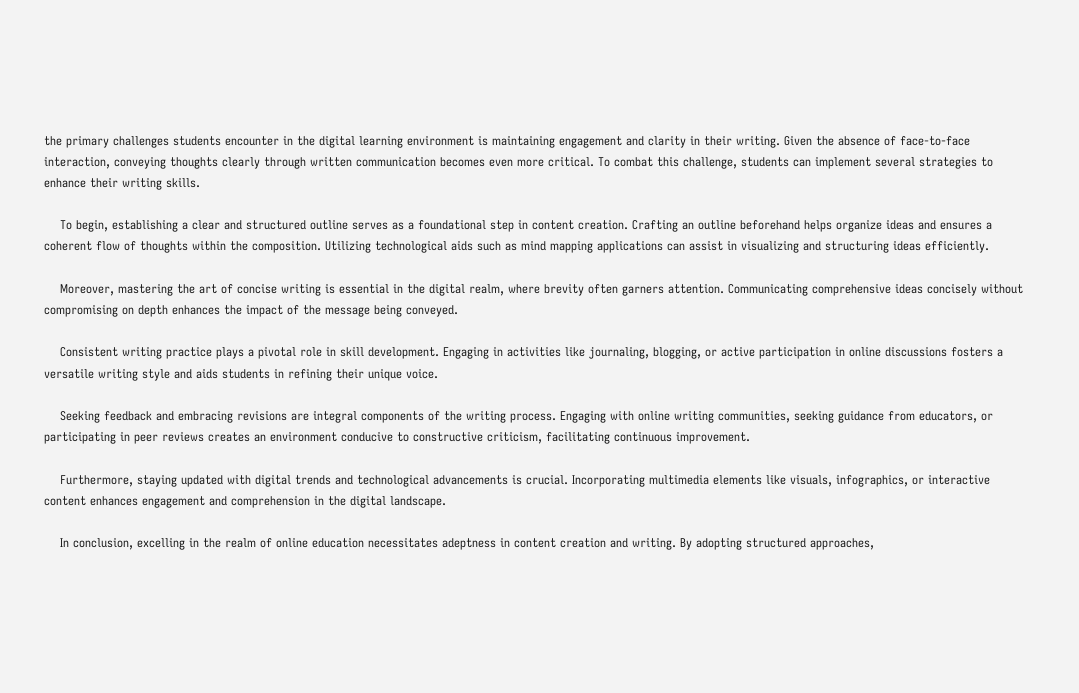the primary challenges students encounter in the digital learning environment is maintaining engagement and clarity in their writing. Given the absence of face-to-face interaction, conveying thoughts clearly through written communication becomes even more critical. To combat this challenge, students can implement several strategies to enhance their writing skills.

    To begin, establishing a clear and structured outline serves as a foundational step in content creation. Crafting an outline beforehand helps organize ideas and ensures a coherent flow of thoughts within the composition. Utilizing technological aids such as mind mapping applications can assist in visualizing and structuring ideas efficiently.

    Moreover, mastering the art of concise writing is essential in the digital realm, where brevity often garners attention. Communicating comprehensive ideas concisely without compromising on depth enhances the impact of the message being conveyed.

    Consistent writing practice plays a pivotal role in skill development. Engaging in activities like journaling, blogging, or active participation in online discussions fosters a versatile writing style and aids students in refining their unique voice.

    Seeking feedback and embracing revisions are integral components of the writing process. Engaging with online writing communities, seeking guidance from educators, or participating in peer reviews creates an environment conducive to constructive criticism, facilitating continuous improvement.

    Furthermore, staying updated with digital trends and technological advancements is crucial. Incorporating multimedia elements like visuals, infographics, or interactive content enhances engagement and comprehension in the digital landscape.

    In conclusion, excelling in the realm of online education necessitates adeptness in content creation and writing. By adopting structured approaches,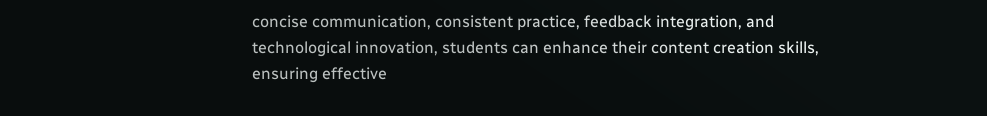concise communication, consistent practice, feedback integration, and technological innovation, students can enhance their content creation skills, ensuring effective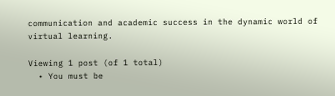communication and academic success in the dynamic world of virtual learning.

Viewing 1 post (of 1 total)
  • You must be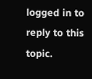logged in to reply to this topic.